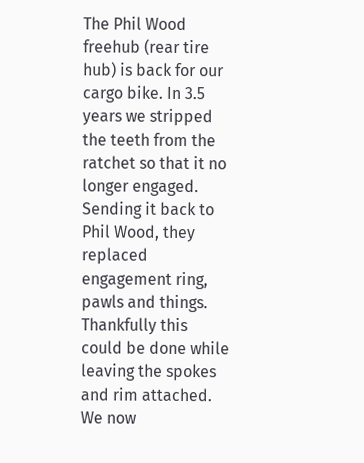The Phil Wood freehub (rear tire hub) is back for our cargo bike. In 3.5 years we stripped the teeth from the ratchet so that it no longer engaged. Sending it back to Phil Wood, they replaced engagement ring, pawls and things. Thankfully this could be done while leaving the spokes and rim attached. We now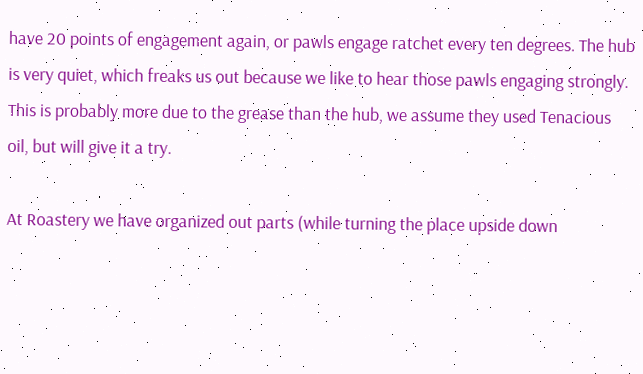have 20 points of engagement again, or pawls engage ratchet every ten degrees. The hub is very quiet, which freaks us out because we like to hear those pawls engaging strongly. This is probably more due to the grease than the hub, we assume they used Tenacious oil, but will give it a try.

At Roastery we have organized out parts (while turning the place upside down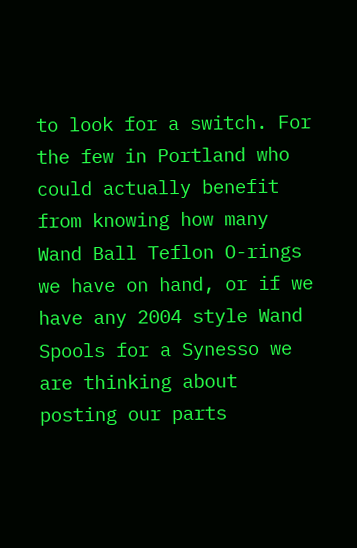to look for a switch. For the few in Portland who could actually benefit from knowing how many Wand Ball Teflon O-rings we have on hand, or if we have any 2004 style Wand Spools for a Synesso we are thinking about posting our parts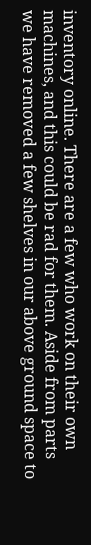inventory online. There are a few who work on their own machines, and this could be rad for them. Aside from parts we have removed a few shelves in our above ground space to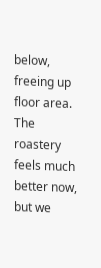below, freeing up floor area. The roastery feels much better now, but we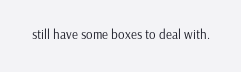still have some boxes to deal with.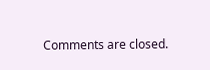Comments are closed.